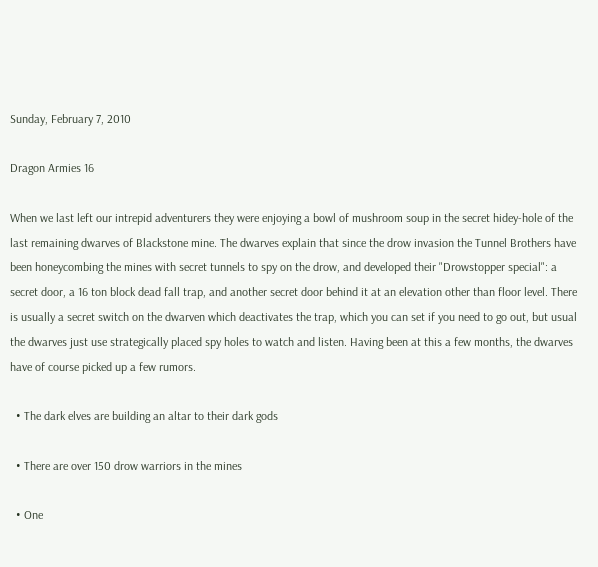Sunday, February 7, 2010

Dragon Armies 16

When we last left our intrepid adventurers they were enjoying a bowl of mushroom soup in the secret hidey-hole of the last remaining dwarves of Blackstone mine. The dwarves explain that since the drow invasion the Tunnel Brothers have been honeycombing the mines with secret tunnels to spy on the drow, and developed their "Drowstopper special": a secret door, a 16 ton block dead fall trap, and another secret door behind it at an elevation other than floor level. There is usually a secret switch on the dwarven which deactivates the trap, which you can set if you need to go out, but usual the dwarves just use strategically placed spy holes to watch and listen. Having been at this a few months, the dwarves have of course picked up a few rumors.

  • The dark elves are building an altar to their dark gods

  • There are over 150 drow warriors in the mines

  • One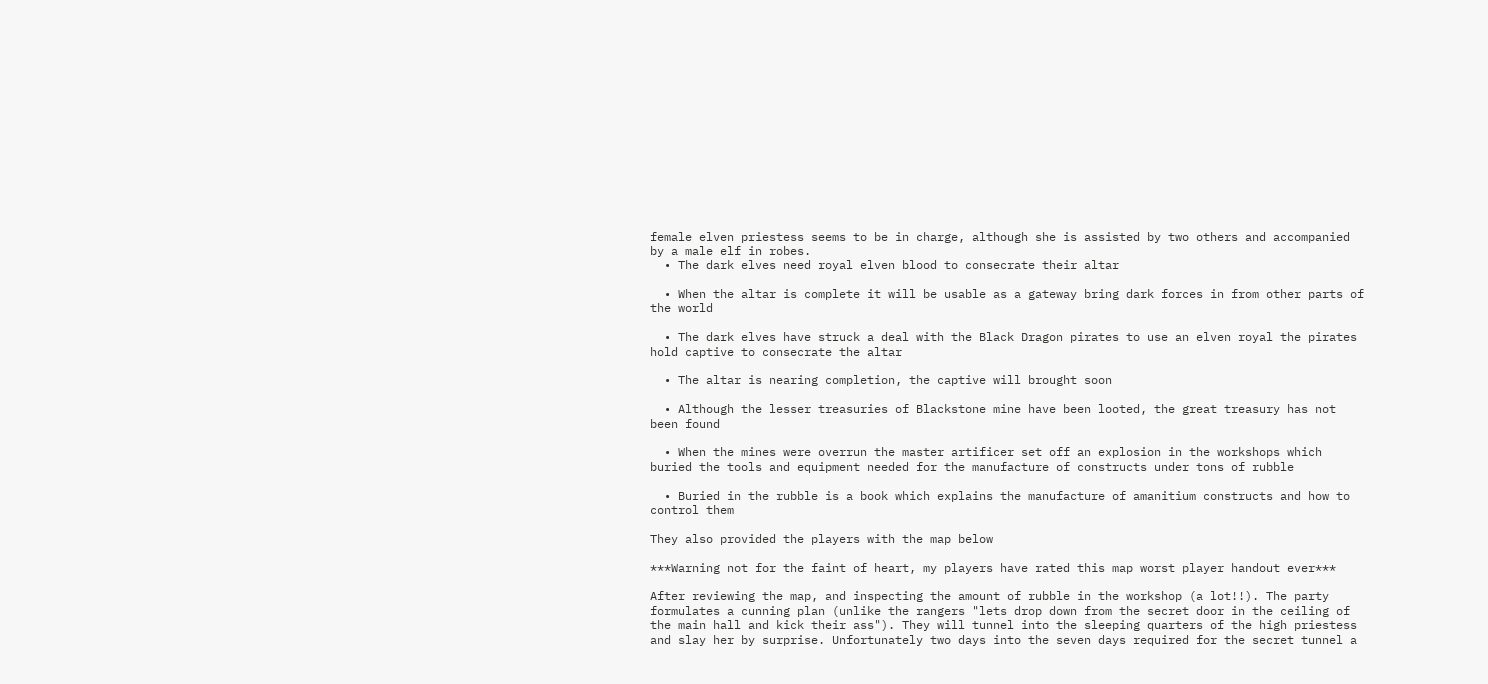female elven priestess seems to be in charge, although she is assisted by two others and accompanied by a male elf in robes.
  • The dark elves need royal elven blood to consecrate their altar

  • When the altar is complete it will be usable as a gateway bring dark forces in from other parts of the world

  • The dark elves have struck a deal with the Black Dragon pirates to use an elven royal the pirates hold captive to consecrate the altar

  • The altar is nearing completion, the captive will brought soon

  • Although the lesser treasuries of Blackstone mine have been looted, the great treasury has not been found

  • When the mines were overrun the master artificer set off an explosion in the workshops which buried the tools and equipment needed for the manufacture of constructs under tons of rubble

  • Buried in the rubble is a book which explains the manufacture of amanitium constructs and how to control them

They also provided the players with the map below

***Warning not for the faint of heart, my players have rated this map worst player handout ever***

After reviewing the map, and inspecting the amount of rubble in the workshop (a lot!!). The party formulates a cunning plan (unlike the rangers "lets drop down from the secret door in the ceiling of the main hall and kick their ass"). They will tunnel into the sleeping quarters of the high priestess and slay her by surprise. Unfortunately two days into the seven days required for the secret tunnel a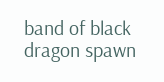band of black dragon spawn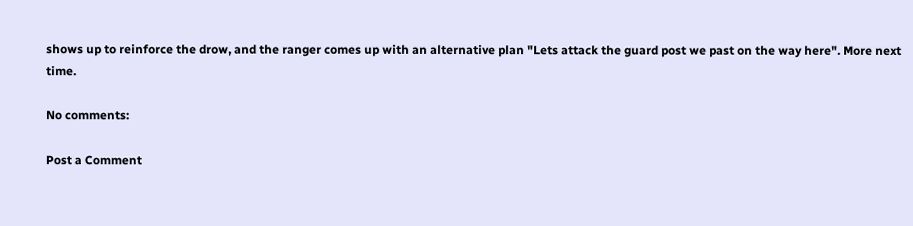shows up to reinforce the drow, and the ranger comes up with an alternative plan "Lets attack the guard post we past on the way here". More next time.

No comments:

Post a Comment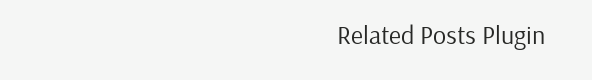Related Posts Plugin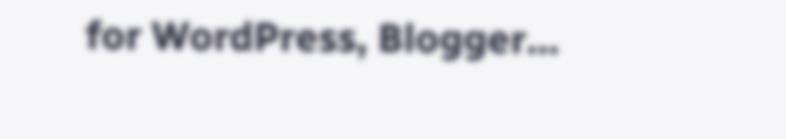for WordPress, Blogger...